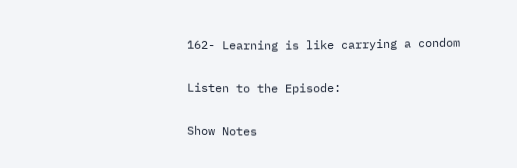162- Learning is like carrying a condom

Listen to the Episode:

Show Notes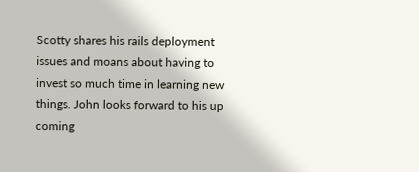Scotty shares his rails deployment issues and moans about having to invest so much time in learning new things. John looks forward to his up coming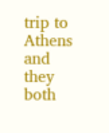trip to Athens and they both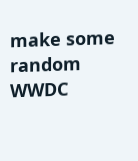make some random WWDC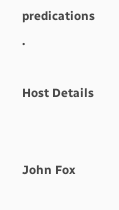predications .

Host Details


John Fox